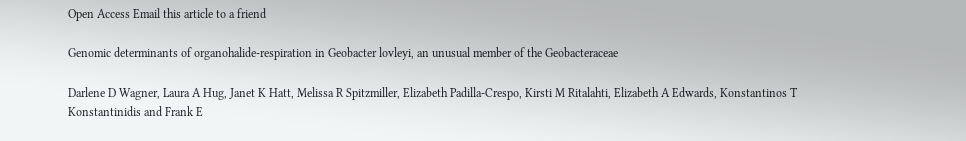Open Access Email this article to a friend

Genomic determinants of organohalide-respiration in Geobacter lovleyi, an unusual member of the Geobacteraceae

Darlene D Wagner, Laura A Hug, Janet K Hatt, Melissa R Spitzmiller, Elizabeth Padilla-Crespo, Kirsti M Ritalahti, Elizabeth A Edwards, Konstantinos T Konstantinidis and Frank E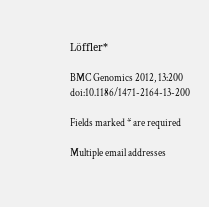Löffler*

BMC Genomics 2012, 13:200  doi:10.1186/1471-2164-13-200

Fields marked * are required

Multiple email addresses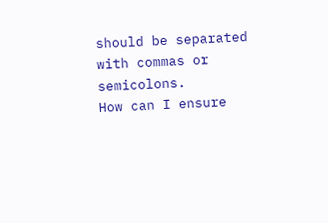should be separated with commas or semicolons.
How can I ensure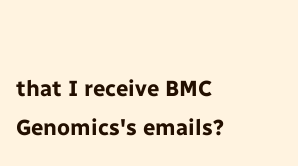that I receive BMC Genomics's emails?